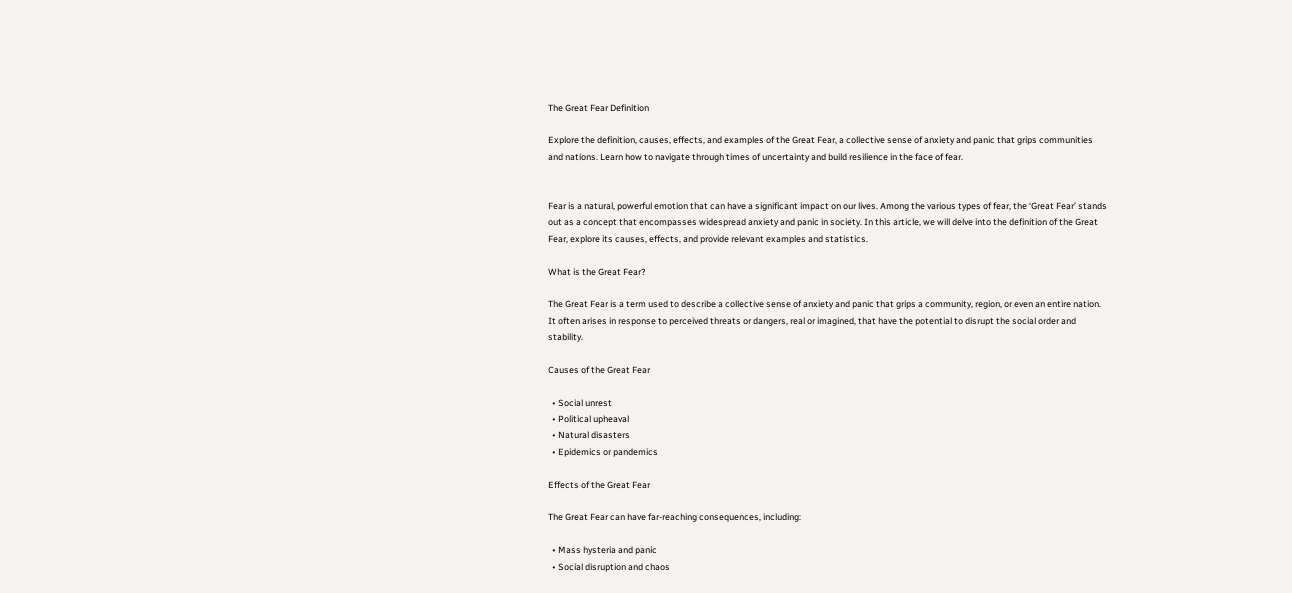The Great Fear Definition

Explore the definition, causes, effects, and examples of the Great Fear, a collective sense of anxiety and panic that grips communities and nations. Learn how to navigate through times of uncertainty and build resilience in the face of fear.


Fear is a natural, powerful emotion that can have a significant impact on our lives. Among the various types of fear, the ‘Great Fear’ stands out as a concept that encompasses widespread anxiety and panic in society. In this article, we will delve into the definition of the Great Fear, explore its causes, effects, and provide relevant examples and statistics.

What is the Great Fear?

The Great Fear is a term used to describe a collective sense of anxiety and panic that grips a community, region, or even an entire nation. It often arises in response to perceived threats or dangers, real or imagined, that have the potential to disrupt the social order and stability.

Causes of the Great Fear

  • Social unrest
  • Political upheaval
  • Natural disasters
  • Epidemics or pandemics

Effects of the Great Fear

The Great Fear can have far-reaching consequences, including:

  • Mass hysteria and panic
  • Social disruption and chaos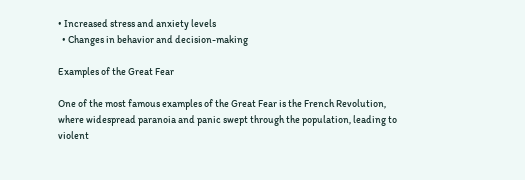• Increased stress and anxiety levels
  • Changes in behavior and decision-making

Examples of the Great Fear

One of the most famous examples of the Great Fear is the French Revolution, where widespread paranoia and panic swept through the population, leading to violent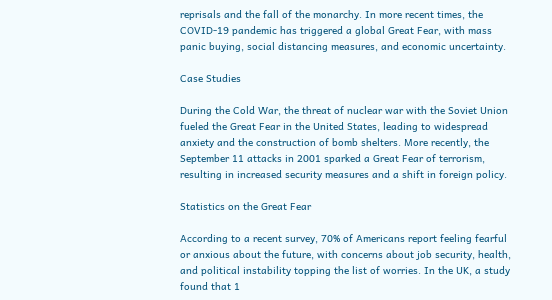reprisals and the fall of the monarchy. In more recent times, the COVID-19 pandemic has triggered a global Great Fear, with mass panic buying, social distancing measures, and economic uncertainty.

Case Studies

During the Cold War, the threat of nuclear war with the Soviet Union fueled the Great Fear in the United States, leading to widespread anxiety and the construction of bomb shelters. More recently, the September 11 attacks in 2001 sparked a Great Fear of terrorism, resulting in increased security measures and a shift in foreign policy.

Statistics on the Great Fear

According to a recent survey, 70% of Americans report feeling fearful or anxious about the future, with concerns about job security, health, and political instability topping the list of worries. In the UK, a study found that 1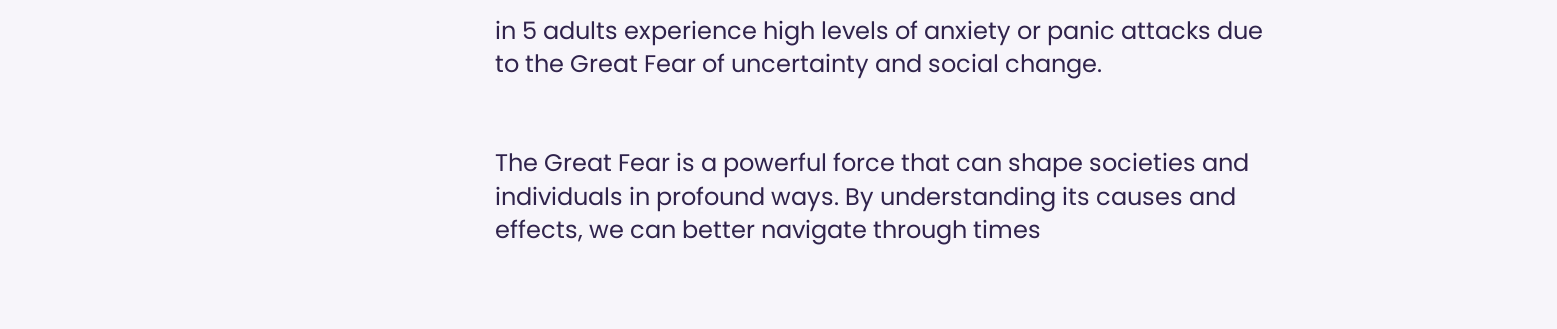in 5 adults experience high levels of anxiety or panic attacks due to the Great Fear of uncertainty and social change.


The Great Fear is a powerful force that can shape societies and individuals in profound ways. By understanding its causes and effects, we can better navigate through times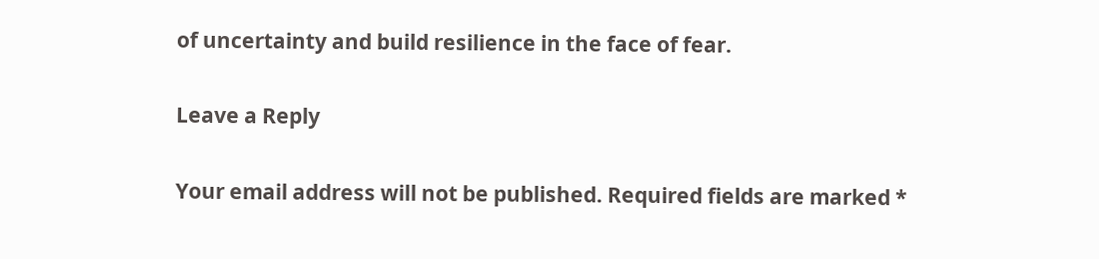of uncertainty and build resilience in the face of fear.

Leave a Reply

Your email address will not be published. Required fields are marked *